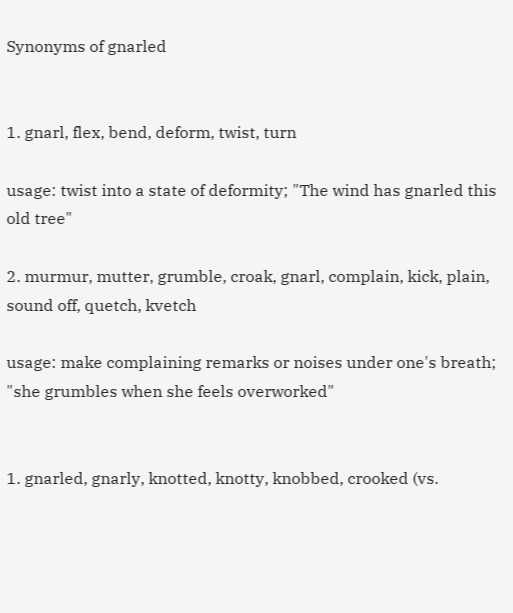Synonyms of gnarled


1. gnarl, flex, bend, deform, twist, turn

usage: twist into a state of deformity; "The wind has gnarled this old tree"

2. murmur, mutter, grumble, croak, gnarl, complain, kick, plain, sound off, quetch, kvetch

usage: make complaining remarks or noises under one's breath; "she grumbles when she feels overworked"


1. gnarled, gnarly, knotted, knotty, knobbed, crooked (vs.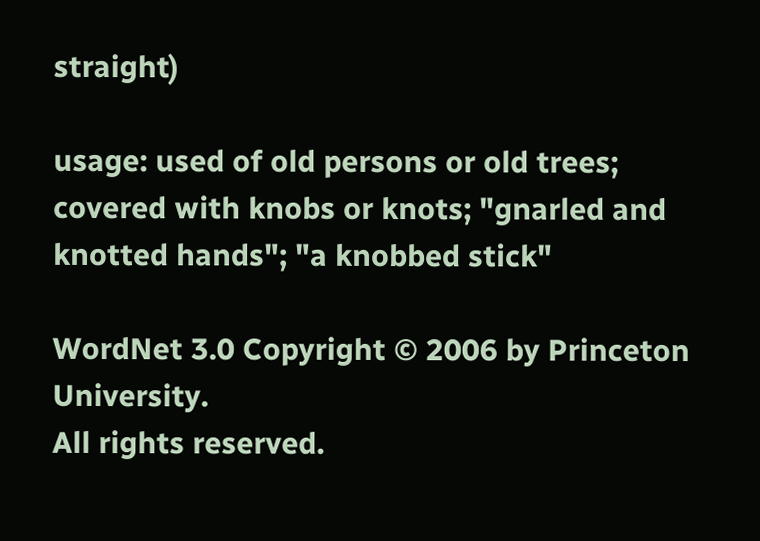straight)

usage: used of old persons or old trees; covered with knobs or knots; "gnarled and knotted hands"; "a knobbed stick"

WordNet 3.0 Copyright © 2006 by Princeton University.
All rights reserved.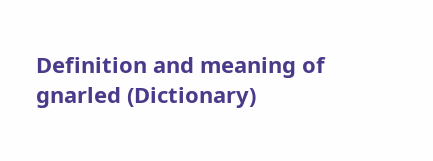Definition and meaning of gnarled (Dictionary)